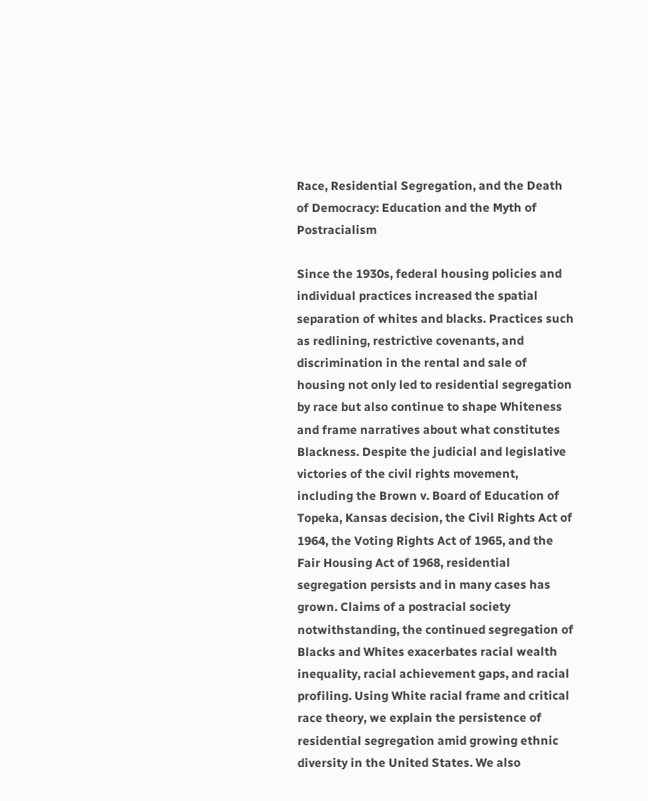Race, Residential Segregation, and the Death of Democracy: Education and the Myth of Postracialism

Since the 1930s, federal housing policies and individual practices increased the spatial separation of whites and blacks. Practices such as redlining, restrictive covenants, and discrimination in the rental and sale of housing not only led to residential segregation by race but also continue to shape Whiteness and frame narratives about what constitutes Blackness. Despite the judicial and legislative victories of the civil rights movement, including the Brown v. Board of Education of Topeka, Kansas decision, the Civil Rights Act of 1964, the Voting Rights Act of 1965, and the Fair Housing Act of 1968, residential segregation persists and in many cases has grown. Claims of a postracial society notwithstanding, the continued segregation of Blacks and Whites exacerbates racial wealth inequality, racial achievement gaps, and racial profiling. Using White racial frame and critical race theory, we explain the persistence of residential segregation amid growing ethnic diversity in the United States. We also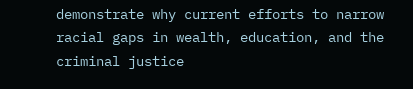demonstrate why current efforts to narrow racial gaps in wealth, education, and the criminal justice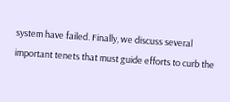system have failed. Finally, we discuss several important tenets that must guide efforts to curb the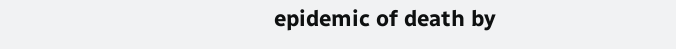epidemic of death by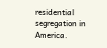residential segregation in America.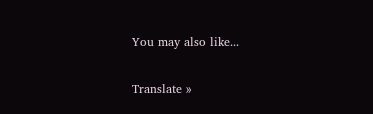You may also like...

Translate »